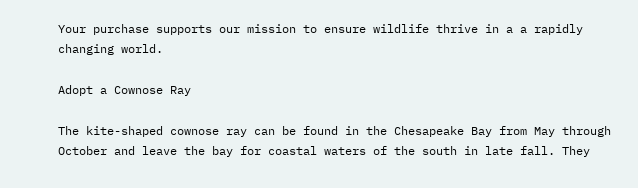Your purchase supports our mission to ensure wildlife thrive in a a rapidly changing world.

Adopt a Cownose Ray

The kite-shaped cownose ray can be found in the Chesapeake Bay from May through October and leave the bay for coastal waters of the south in late fall. They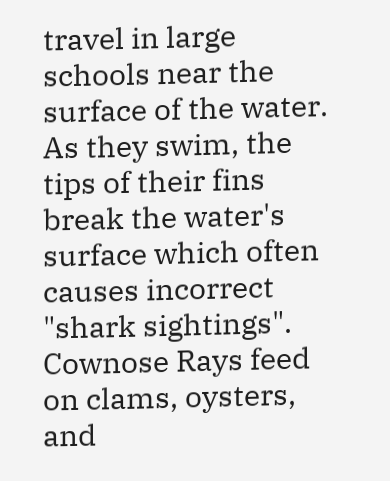travel in large schools near the surface of the water. As they swim, the tips of their fins break the water's surface which often causes incorrect "shark sightings". Cownose Rays feed on clams, oysters, and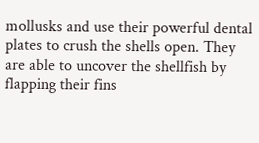mollusks and use their powerful dental plates to crush the shells open. They are able to uncover the shellfish by flapping their fins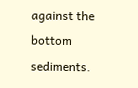against the bottom sediments.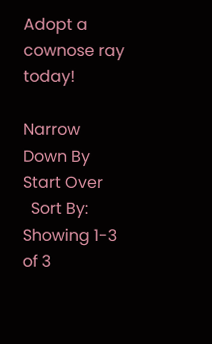Adopt a cownose ray today!

Narrow Down By
Start Over
  Sort By:
Showing 1-3 of 3